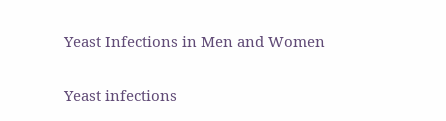Yeast Infections in Men and Women

Yeast infections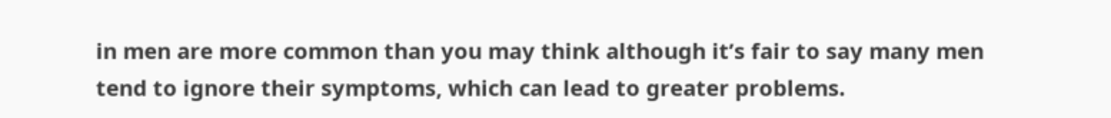in men are more common than you may think although it’s fair to say many men tend to ignore their symptoms, which can lead to greater problems.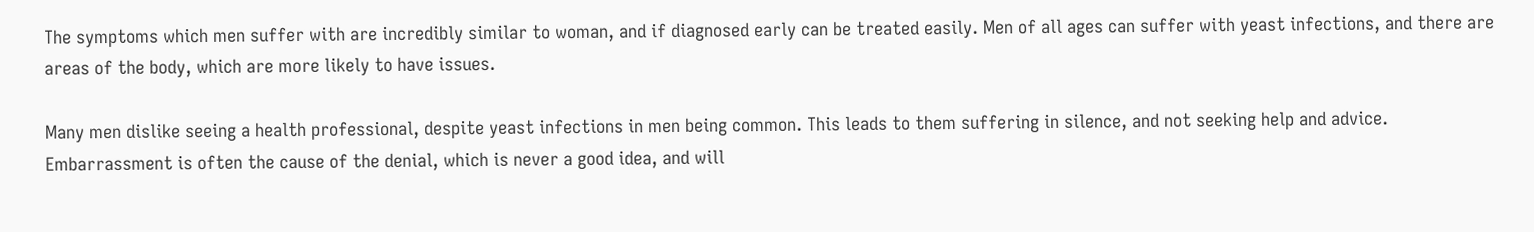The symptoms which men suffer with are incredibly similar to woman, and if diagnosed early can be treated easily. Men of all ages can suffer with yeast infections, and there are areas of the body, which are more likely to have issues.

Many men dislike seeing a health professional, despite yeast infections in men being common. This leads to them suffering in silence, and not seeking help and advice. Embarrassment is often the cause of the denial, which is never a good idea, and will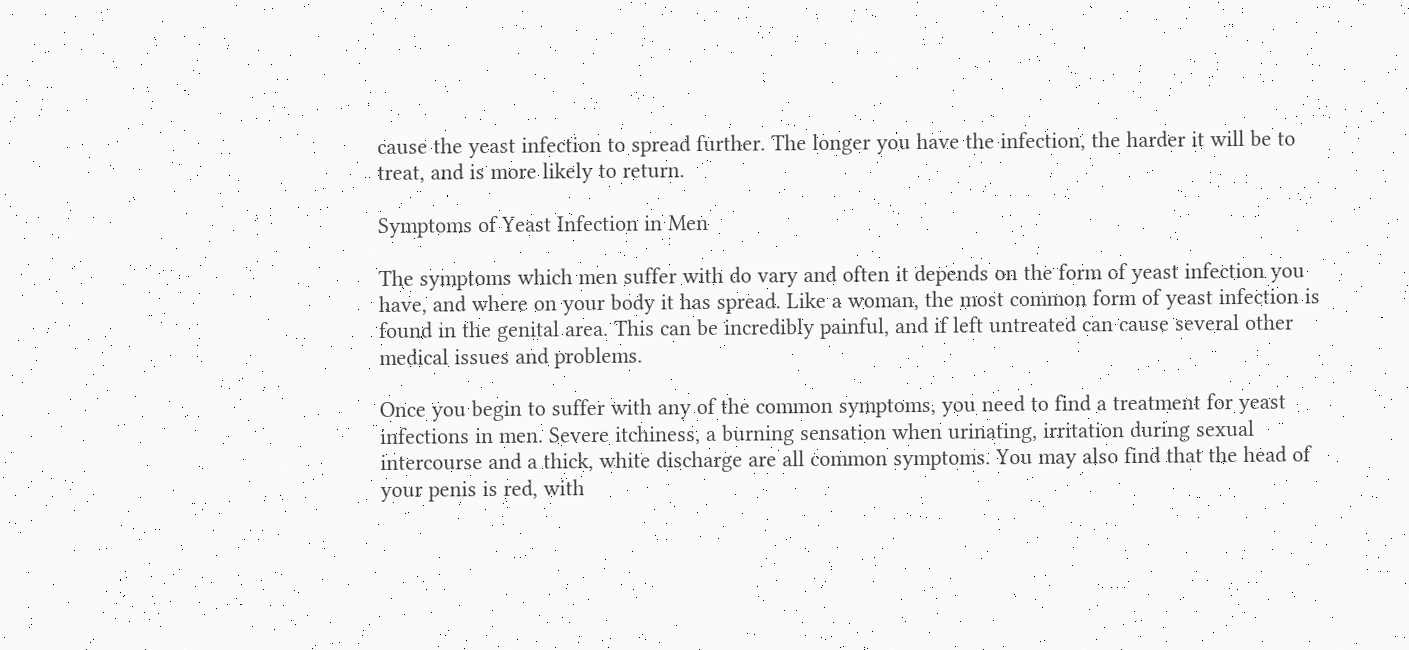cause the yeast infection to spread further. The longer you have the infection, the harder it will be to treat, and is more likely to return.

Symptoms of Yeast Infection in Men

The symptoms which men suffer with do vary and often it depends on the form of yeast infection you have, and where on your body it has spread. Like a woman, the most common form of yeast infection is found in the genital area. This can be incredibly painful, and if left untreated can cause several other medical issues and problems.

Once you begin to suffer with any of the common symptoms, you need to find a treatment for yeast infections in men. Severe itchiness, a burning sensation when urinating, irritation during sexual intercourse and a thick, white discharge are all common symptoms. You may also find that the head of your penis is red, with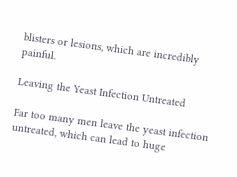blisters or lesions, which are incredibly painful.

Leaving the Yeast Infection Untreated

Far too many men leave the yeast infection untreated, which can lead to huge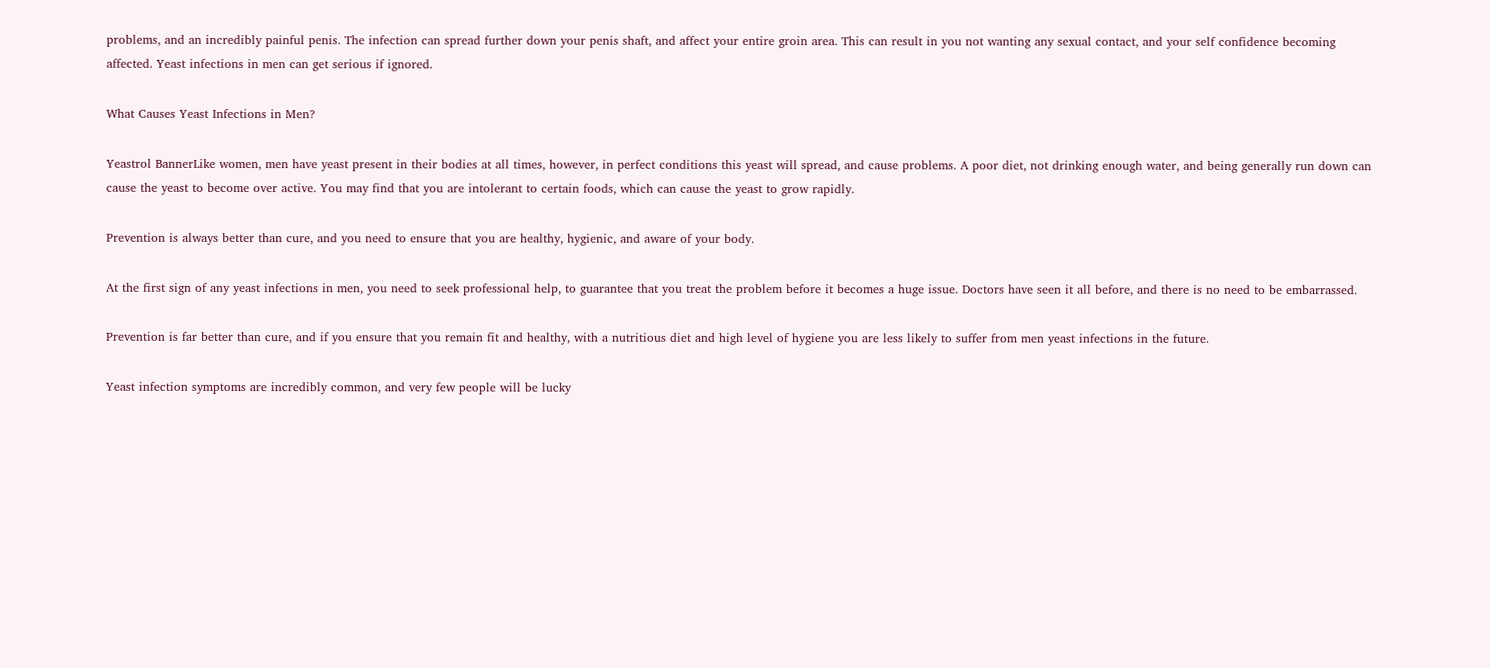problems, and an incredibly painful penis. The infection can spread further down your penis shaft, and affect your entire groin area. This can result in you not wanting any sexual contact, and your self confidence becoming affected. Yeast infections in men can get serious if ignored.

What Causes Yeast Infections in Men?

Yeastrol BannerLike women, men have yeast present in their bodies at all times, however, in perfect conditions this yeast will spread, and cause problems. A poor diet, not drinking enough water, and being generally run down can cause the yeast to become over active. You may find that you are intolerant to certain foods, which can cause the yeast to grow rapidly.

Prevention is always better than cure, and you need to ensure that you are healthy, hygienic, and aware of your body.

At the first sign of any yeast infections in men, you need to seek professional help, to guarantee that you treat the problem before it becomes a huge issue. Doctors have seen it all before, and there is no need to be embarrassed.

Prevention is far better than cure, and if you ensure that you remain fit and healthy, with a nutritious diet and high level of hygiene you are less likely to suffer from men yeast infections in the future.

Yeast infection symptoms are incredibly common, and very few people will be lucky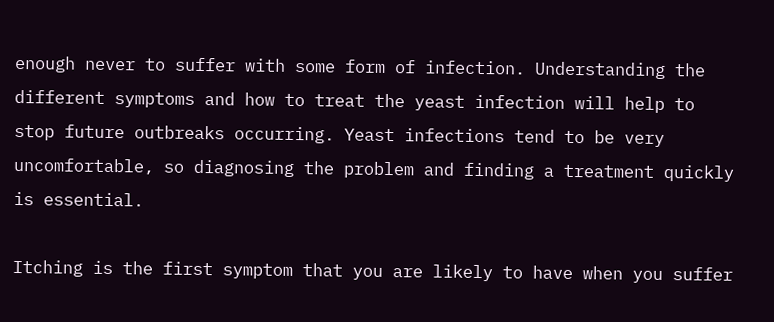enough never to suffer with some form of infection. Understanding the different symptoms and how to treat the yeast infection will help to stop future outbreaks occurring. Yeast infections tend to be very uncomfortable, so diagnosing the problem and finding a treatment quickly is essential.

Itching is the first symptom that you are likely to have when you suffer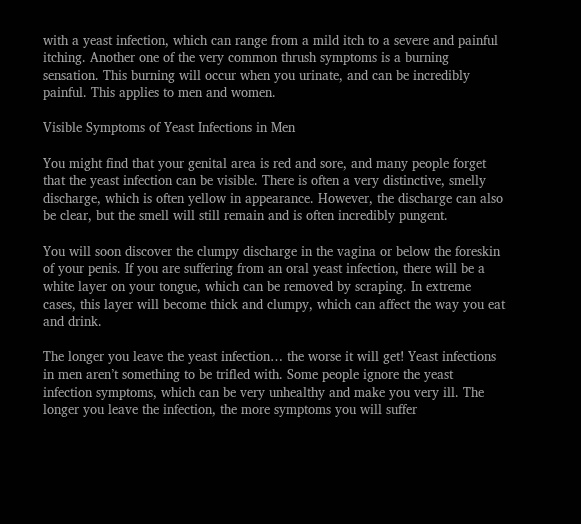with a yeast infection, which can range from a mild itch to a severe and painful itching. Another one of the very common thrush symptoms is a burning sensation. This burning will occur when you urinate, and can be incredibly painful. This applies to men and women.

Visible Symptoms of Yeast Infections in Men

You might find that your genital area is red and sore, and many people forget that the yeast infection can be visible. There is often a very distinctive, smelly discharge, which is often yellow in appearance. However, the discharge can also be clear, but the smell will still remain and is often incredibly pungent.

You will soon discover the clumpy discharge in the vagina or below the foreskin of your penis. If you are suffering from an oral yeast infection, there will be a white layer on your tongue, which can be removed by scraping. In extreme cases, this layer will become thick and clumpy, which can affect the way you eat and drink.

The longer you leave the yeast infection… the worse it will get! Yeast infections in men aren’t something to be trifled with. Some people ignore the yeast infection symptoms, which can be very unhealthy and make you very ill. The longer you leave the infection, the more symptoms you will suffer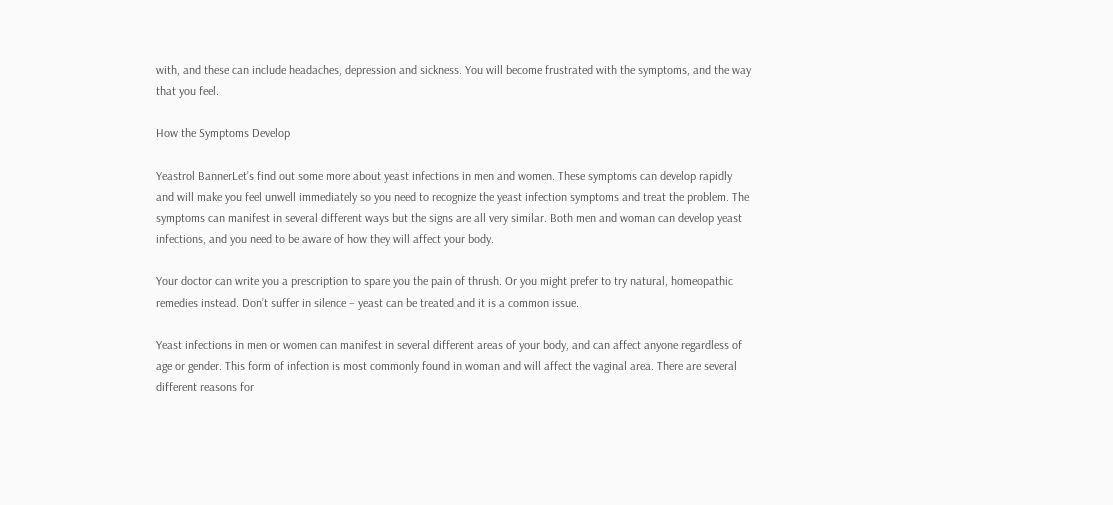with, and these can include headaches, depression and sickness. You will become frustrated with the symptoms, and the way that you feel.

How the Symptoms Develop

Yeastrol BannerLet’s find out some more about yeast infections in men and women. These symptoms can develop rapidly and will make you feel unwell immediately so you need to recognize the yeast infection symptoms and treat the problem. The symptoms can manifest in several different ways but the signs are all very similar. Both men and woman can develop yeast infections, and you need to be aware of how they will affect your body.

Your doctor can write you a prescription to spare you the pain of thrush. Or you might prefer to try natural, homeopathic remedies instead. Don’t suffer in silence – yeast can be treated and it is a common issue.

Yeast infections in men or women can manifest in several different areas of your body, and can affect anyone regardless of age or gender. This form of infection is most commonly found in woman and will affect the vaginal area. There are several different reasons for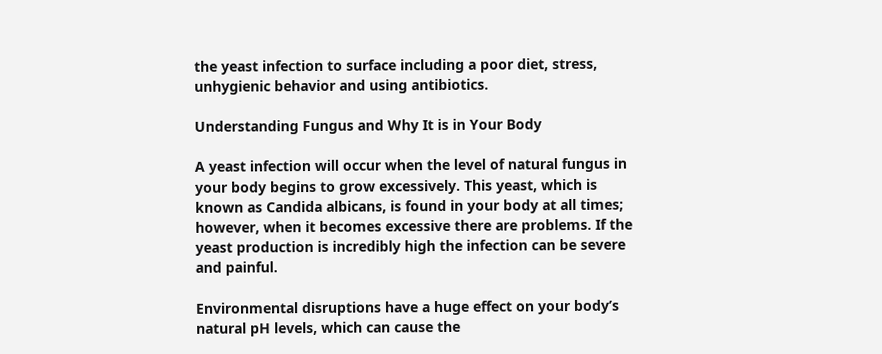the yeast infection to surface including a poor diet, stress, unhygienic behavior and using antibiotics.

Understanding Fungus and Why It is in Your Body

A yeast infection will occur when the level of natural fungus in your body begins to grow excessively. This yeast, which is known as Candida albicans, is found in your body at all times; however, when it becomes excessive there are problems. If the yeast production is incredibly high the infection can be severe and painful.

Environmental disruptions have a huge effect on your body’s natural pH levels, which can cause the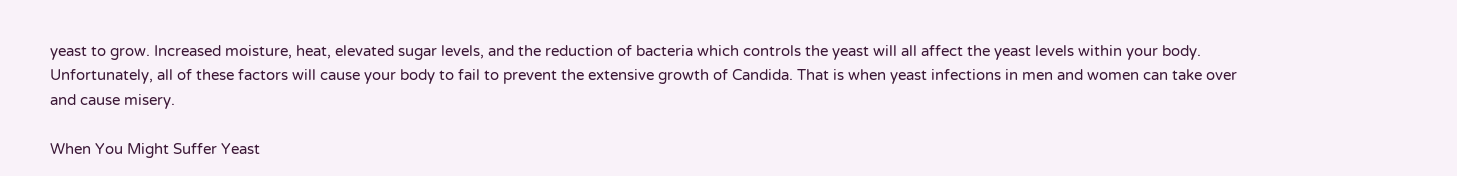yeast to grow. Increased moisture, heat, elevated sugar levels, and the reduction of bacteria which controls the yeast will all affect the yeast levels within your body. Unfortunately, all of these factors will cause your body to fail to prevent the extensive growth of Candida. That is when yeast infections in men and women can take over and cause misery.

When You Might Suffer Yeast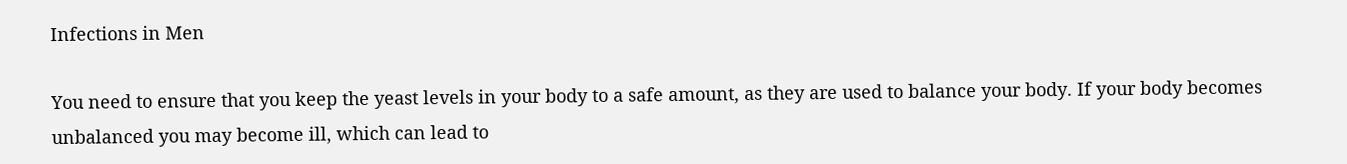Infections in Men

You need to ensure that you keep the yeast levels in your body to a safe amount, as they are used to balance your body. If your body becomes unbalanced you may become ill, which can lead to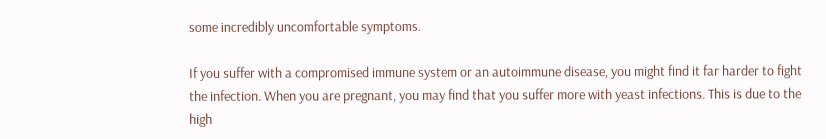some incredibly uncomfortable symptoms.

If you suffer with a compromised immune system or an autoimmune disease, you might find it far harder to fight the infection. When you are pregnant, you may find that you suffer more with yeast infections. This is due to the high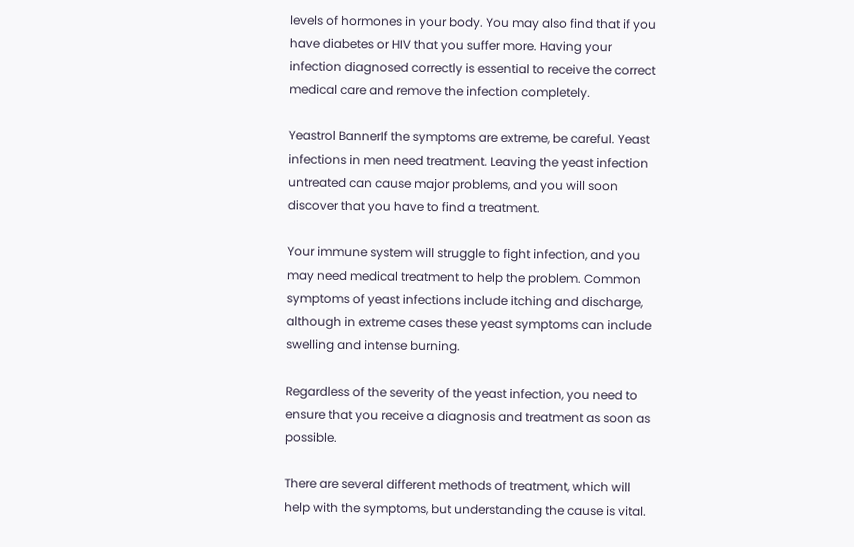levels of hormones in your body. You may also find that if you have diabetes or HIV that you suffer more. Having your infection diagnosed correctly is essential to receive the correct medical care and remove the infection completely.

Yeastrol BannerIf the symptoms are extreme, be careful. Yeast infections in men need treatment. Leaving the yeast infection untreated can cause major problems, and you will soon discover that you have to find a treatment.

Your immune system will struggle to fight infection, and you may need medical treatment to help the problem. Common symptoms of yeast infections include itching and discharge, although in extreme cases these yeast symptoms can include swelling and intense burning.

Regardless of the severity of the yeast infection, you need to ensure that you receive a diagnosis and treatment as soon as possible.

There are several different methods of treatment, which will help with the symptoms, but understanding the cause is vital.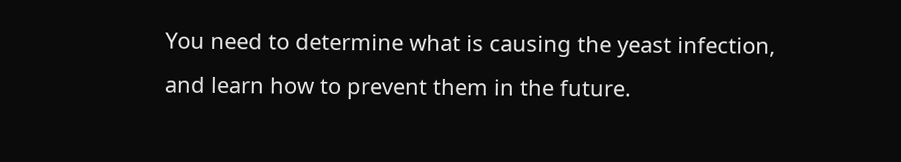You need to determine what is causing the yeast infection, and learn how to prevent them in the future.